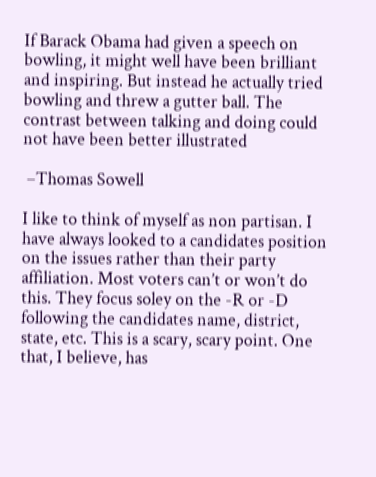If Barack Obama had given a speech on bowling, it might well have been brilliant and inspiring. But instead he actually tried bowling and threw a gutter ball. The contrast between talking and doing could not have been better illustrated

 –Thomas Sowell

I like to think of myself as non partisan. I have always looked to a candidates position on the issues rather than their party affiliation. Most voters can’t or won’t do this. They focus soley on the -R or -D following the candidates name, district, state, etc. This is a scary, scary point. One that, I believe, has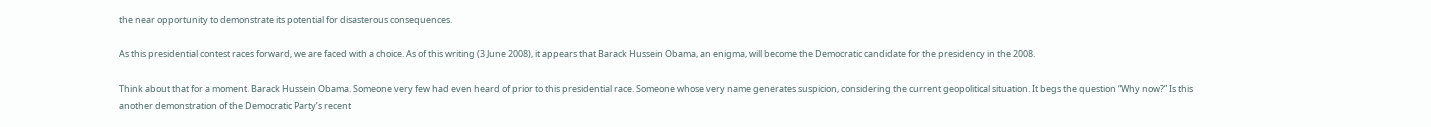the near opportunity to demonstrate its potential for disasterous consequences.

As this presidential contest races forward, we are faced with a choice. As of this writing (3 June 2008), it appears that Barack Hussein Obama, an enigma, will become the Democratic candidate for the presidency in the 2008.

Think about that for a moment. Barack Hussein Obama. Someone very few had even heard of prior to this presidential race. Someone whose very name generates suspicion, considering the current geopolitical situation. It begs the question “Why now?” Is this another demonstration of the Democratic Party’s recent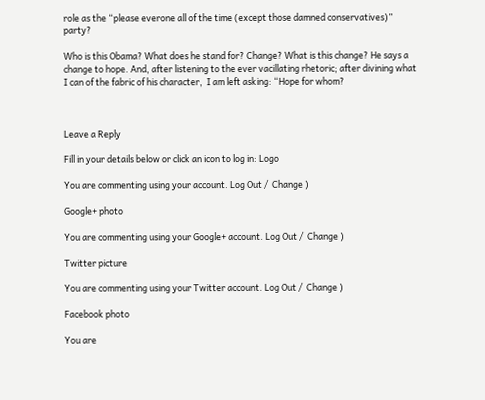role as the “please everone all of the time (except those damned conservatives)” party?

Who is this Obama? What does he stand for? Change? What is this change? He says a change to hope. And, after listening to the ever vacillating rhetoric; after divining what I can of the fabric of his character,  I am left asking: “Hope for whom?



Leave a Reply

Fill in your details below or click an icon to log in: Logo

You are commenting using your account. Log Out /  Change )

Google+ photo

You are commenting using your Google+ account. Log Out /  Change )

Twitter picture

You are commenting using your Twitter account. Log Out /  Change )

Facebook photo

You are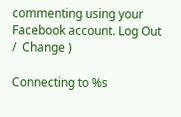commenting using your Facebook account. Log Out /  Change )

Connecting to %s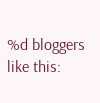%d bloggers like this: